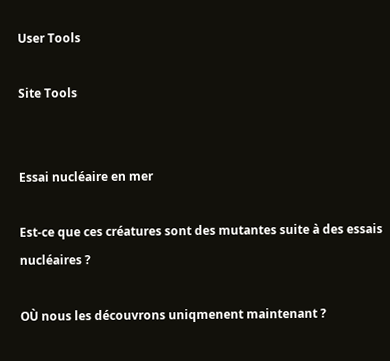User Tools

Site Tools


Essai nucléaire en mer

Est-ce que ces créatures sont des mutantes suite à des essais nucléaires ?

OÙ nous les découvrons uniqmenent maintenant ?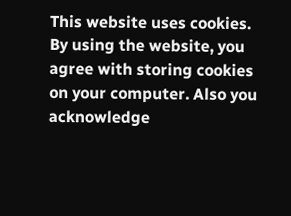This website uses cookies. By using the website, you agree with storing cookies on your computer. Also you acknowledge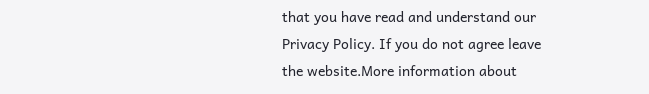that you have read and understand our Privacy Policy. If you do not agree leave the website.More information about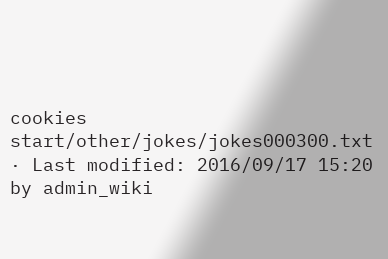cookies
start/other/jokes/jokes000300.txt · Last modified: 2016/09/17 15:20 by admin_wiki